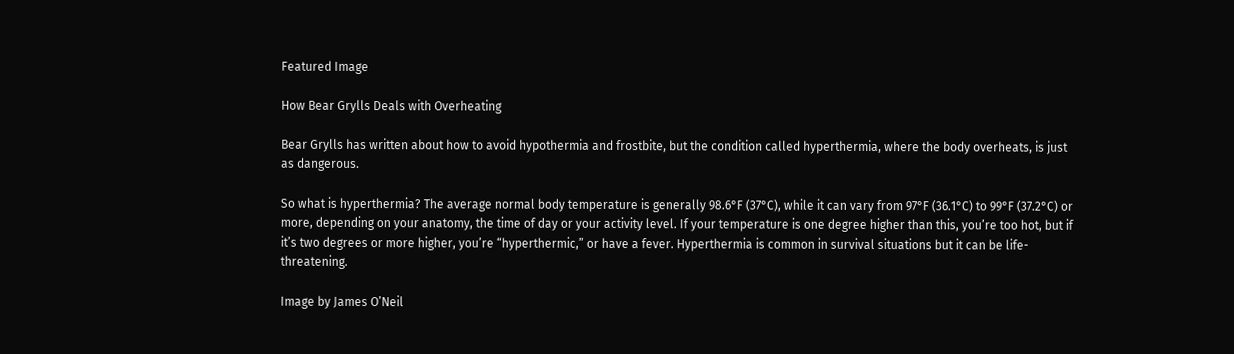Featured Image

How Bear Grylls Deals with Overheating

Bear Grylls has written about how to avoid hypothermia and frostbite, but the condition called hyperthermia, where the body overheats, is just as dangerous.

So what is hyperthermia? The average normal body temperature is generally 98.6°F (37°C), while it can vary from 97°F (36.1°C) to 99°F (37.2°C) or more, depending on your anatomy, the time of day or your activity level. If your temperature is one degree higher than this, you’re too hot, but if it’s two degrees or more higher, you’re “hyperthermic,” or have a fever. Hyperthermia is common in survival situations but it can be life-threatening.

Image by James O’Neil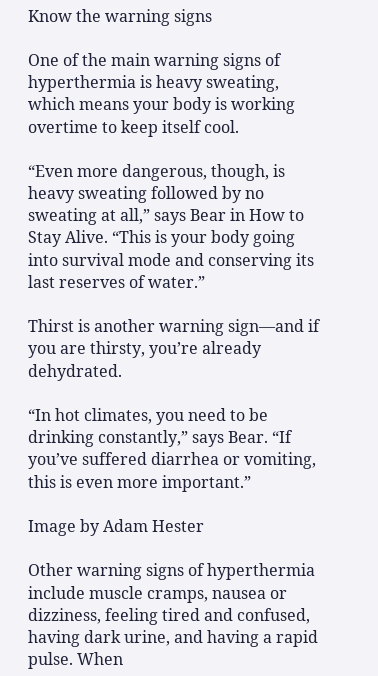Know the warning signs

One of the main warning signs of hyperthermia is heavy sweating, which means your body is working overtime to keep itself cool.

“Even more dangerous, though, is heavy sweating followed by no sweating at all,” says Bear in How to Stay Alive. “This is your body going into survival mode and conserving its last reserves of water.”

Thirst is another warning sign—and if you are thirsty, you’re already dehydrated.

“In hot climates, you need to be drinking constantly,” says Bear. “If you’ve suffered diarrhea or vomiting, this is even more important.”

Image by Adam Hester

Other warning signs of hyperthermia include muscle cramps, nausea or dizziness, feeling tired and confused, having dark urine, and having a rapid pulse. When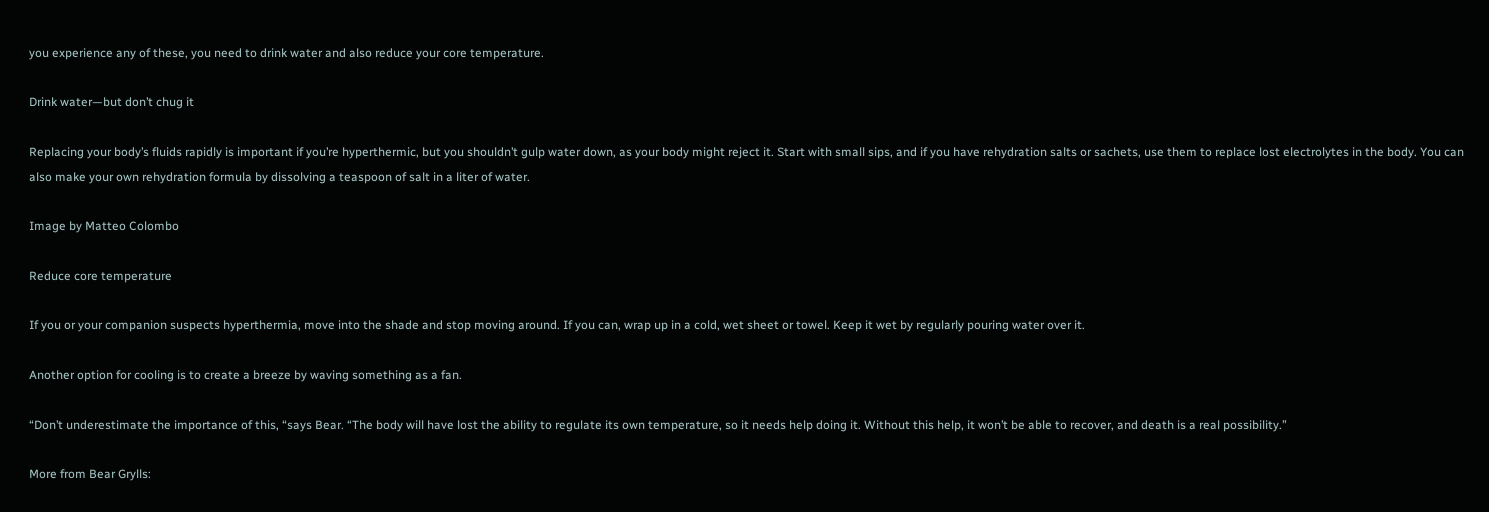you experience any of these, you need to drink water and also reduce your core temperature.

Drink water—but don’t chug it

Replacing your body’s fluids rapidly is important if you’re hyperthermic, but you shouldn’t gulp water down, as your body might reject it. Start with small sips, and if you have rehydration salts or sachets, use them to replace lost electrolytes in the body. You can also make your own rehydration formula by dissolving a teaspoon of salt in a liter of water.

Image by Matteo Colombo

Reduce core temperature

If you or your companion suspects hyperthermia, move into the shade and stop moving around. If you can, wrap up in a cold, wet sheet or towel. Keep it wet by regularly pouring water over it.

Another option for cooling is to create a breeze by waving something as a fan.

“Don’t underestimate the importance of this, “says Bear. “The body will have lost the ability to regulate its own temperature, so it needs help doing it. Without this help, it won’t be able to recover, and death is a real possibility.”

More from Bear Grylls: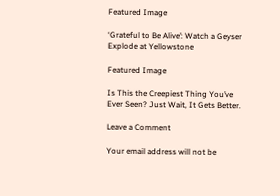Featured Image

‘Grateful to Be Alive’: Watch a Geyser Explode at Yellowstone

Featured Image

Is This the Creepiest Thing You’ve Ever Seen? Just Wait, It Gets Better.

Leave a Comment

Your email address will not be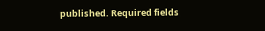published. Required fields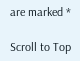are marked *

Scroll to Top